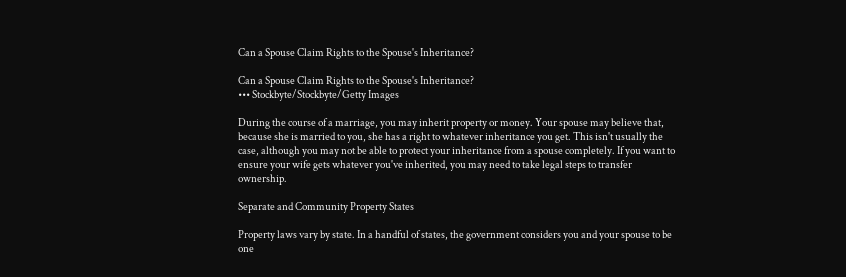Can a Spouse Claim Rights to the Spouse's Inheritance?

Can a Spouse Claim Rights to the Spouse's Inheritance?
••• Stockbyte/Stockbyte/Getty Images

During the course of a marriage, you may inherit property or money. Your spouse may believe that, because she is married to you, she has a right to whatever inheritance you get. This isn't usually the case, although you may not be able to protect your inheritance from a spouse completely. If you want to ensure your wife gets whatever you've inherited, you may need to take legal steps to transfer ownership.

Separate and Community Property States

Property laws vary by state. In a handful of states, the government considers you and your spouse to be one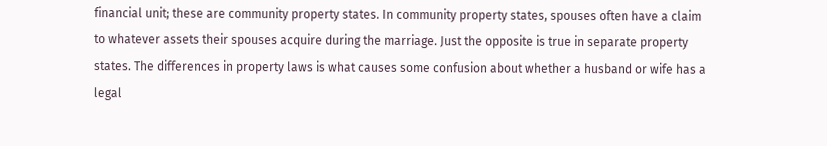financial unit; these are community property states. In community property states, spouses often have a claim to whatever assets their spouses acquire during the marriage. Just the opposite is true in separate property states. The differences in property laws is what causes some confusion about whether a husband or wife has a legal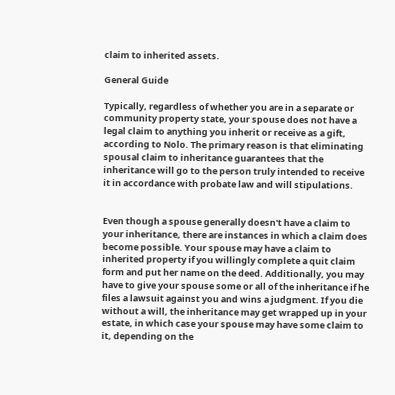claim to inherited assets.

General Guide

Typically, regardless of whether you are in a separate or community property state, your spouse does not have a legal claim to anything you inherit or receive as a gift, according to Nolo. The primary reason is that eliminating spousal claim to inheritance guarantees that the inheritance will go to the person truly intended to receive it in accordance with probate law and will stipulations.


Even though a spouse generally doesn't have a claim to your inheritance, there are instances in which a claim does become possible. Your spouse may have a claim to inherited property if you willingly complete a quit claim form and put her name on the deed. Additionally, you may have to give your spouse some or all of the inheritance if he files a lawsuit against you and wins a judgment. If you die without a will, the inheritance may get wrapped up in your estate, in which case your spouse may have some claim to it, depending on the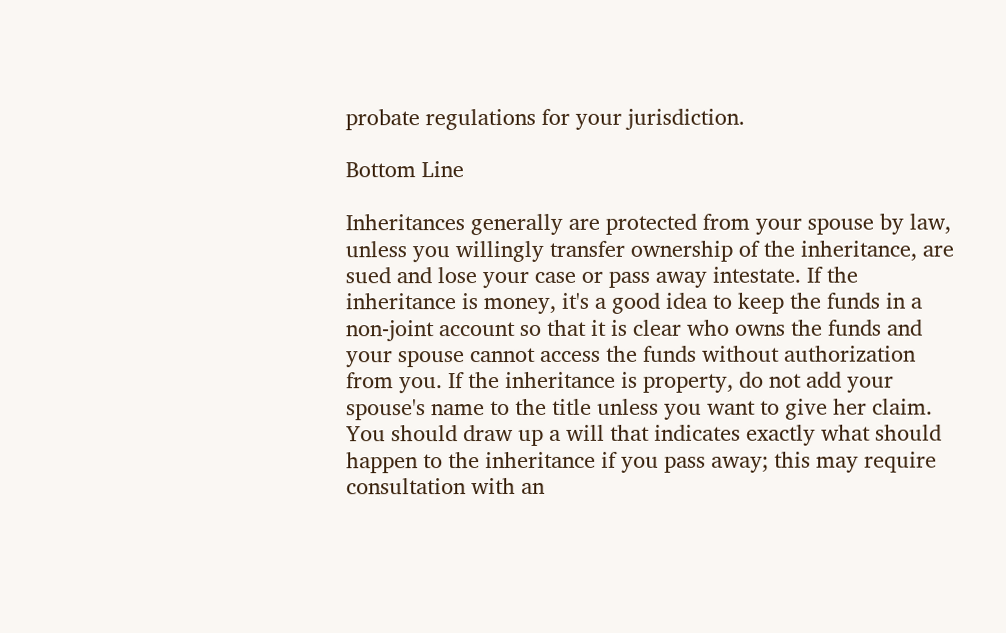probate regulations for your jurisdiction.

Bottom Line

Inheritances generally are protected from your spouse by law, unless you willingly transfer ownership of the inheritance, are sued and lose your case or pass away intestate. If the inheritance is money, it's a good idea to keep the funds in a non-joint account so that it is clear who owns the funds and your spouse cannot access the funds without authorization from you. If the inheritance is property, do not add your spouse's name to the title unless you want to give her claim. You should draw up a will that indicates exactly what should happen to the inheritance if you pass away; this may require consultation with an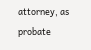attorney, as probate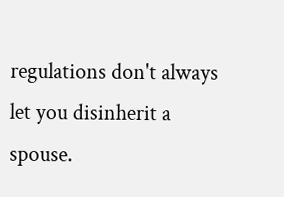regulations don't always let you disinherit a spouse.